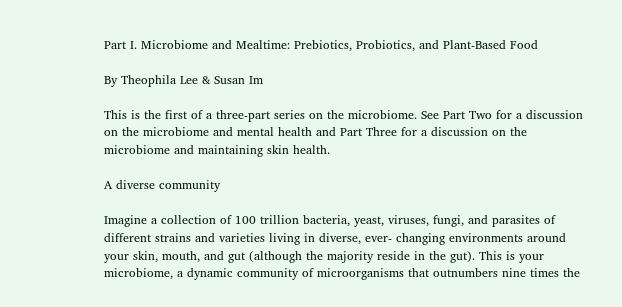Part I. Microbiome and Mealtime: Prebiotics, Probiotics, and Plant-Based Food

By Theophila Lee & Susan Im

This is the first of a three-part series on the microbiome. See Part Two for a discussion on the microbiome and mental health and Part Three for a discussion on the microbiome and maintaining skin health.

A diverse community

Imagine a collection of 100 trillion bacteria, yeast, viruses, fungi, and parasites of different strains and varieties living in diverse, ever- changing environments around your skin, mouth, and gut (although the majority reside in the gut). This is your microbiome, a dynamic community of microorganisms that outnumbers nine times the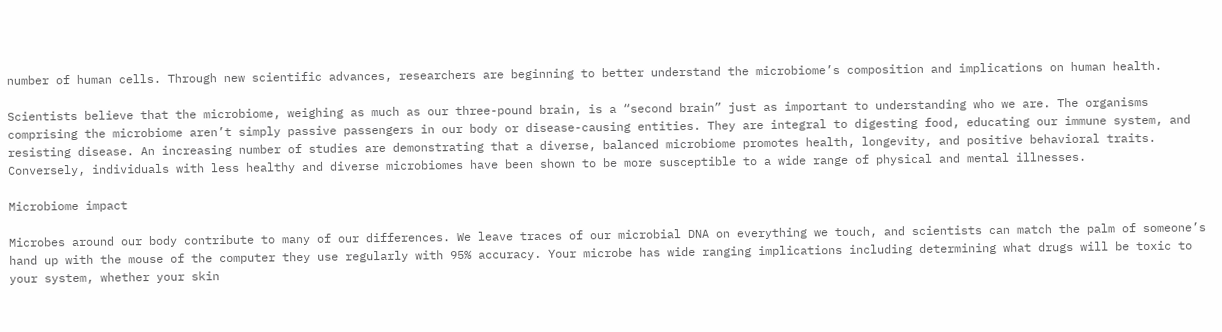number of human cells. Through new scientific advances, researchers are beginning to better understand the microbiome’s composition and implications on human health.

Scientists believe that the microbiome, weighing as much as our three-pound brain, is a “second brain” just as important to understanding who we are. The organisms comprising the microbiome aren’t simply passive passengers in our body or disease-causing entities. They are integral to digesting food, educating our immune system, and resisting disease. An increasing number of studies are demonstrating that a diverse, balanced microbiome promotes health, longevity, and positive behavioral traits. Conversely, individuals with less healthy and diverse microbiomes have been shown to be more susceptible to a wide range of physical and mental illnesses.

Microbiome impact

Microbes around our body contribute to many of our differences. We leave traces of our microbial DNA on everything we touch, and scientists can match the palm of someone’s hand up with the mouse of the computer they use regularly with 95% accuracy. Your microbe has wide ranging implications including determining what drugs will be toxic to your system, whether your skin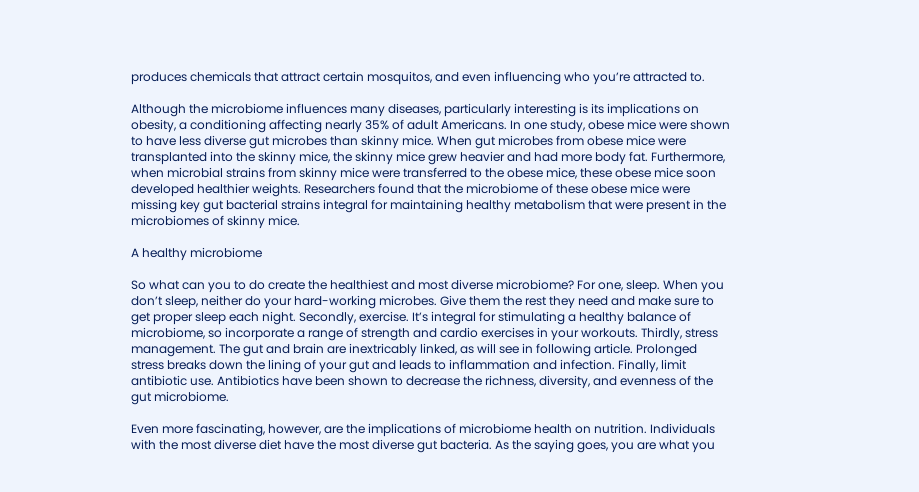produces chemicals that attract certain mosquitos, and even influencing who you’re attracted to.

Although the microbiome influences many diseases, particularly interesting is its implications on obesity, a conditioning affecting nearly 35% of adult Americans. In one study, obese mice were shown to have less diverse gut microbes than skinny mice. When gut microbes from obese mice were transplanted into the skinny mice, the skinny mice grew heavier and had more body fat. Furthermore, when microbial strains from skinny mice were transferred to the obese mice, these obese mice soon developed healthier weights. Researchers found that the microbiome of these obese mice were missing key gut bacterial strains integral for maintaining healthy metabolism that were present in the microbiomes of skinny mice.

A healthy microbiome

So what can you to do create the healthiest and most diverse microbiome? For one, sleep. When you don’t sleep, neither do your hard-working microbes. Give them the rest they need and make sure to get proper sleep each night. Secondly, exercise. It’s integral for stimulating a healthy balance of microbiome, so incorporate a range of strength and cardio exercises in your workouts. Thirdly, stress management. The gut and brain are inextricably linked, as will see in following article. Prolonged stress breaks down the lining of your gut and leads to inflammation and infection. Finally, limit antibiotic use. Antibiotics have been shown to decrease the richness, diversity, and evenness of the gut microbiome.

Even more fascinating, however, are the implications of microbiome health on nutrition. Individuals with the most diverse diet have the most diverse gut bacteria. As the saying goes, you are what you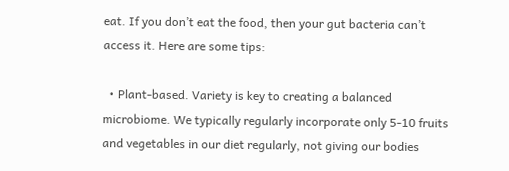eat. If you don’t eat the food, then your gut bacteria can’t access it. Here are some tips:

  • Plant-based. Variety is key to creating a balanced microbiome. We typically regularly incorporate only 5-10 fruits and vegetables in our diet regularly, not giving our bodies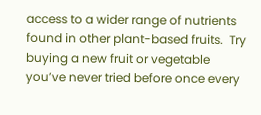access to a wider range of nutrients found in other plant-based fruits.  Try buying a new fruit or vegetable you’ve never tried before once every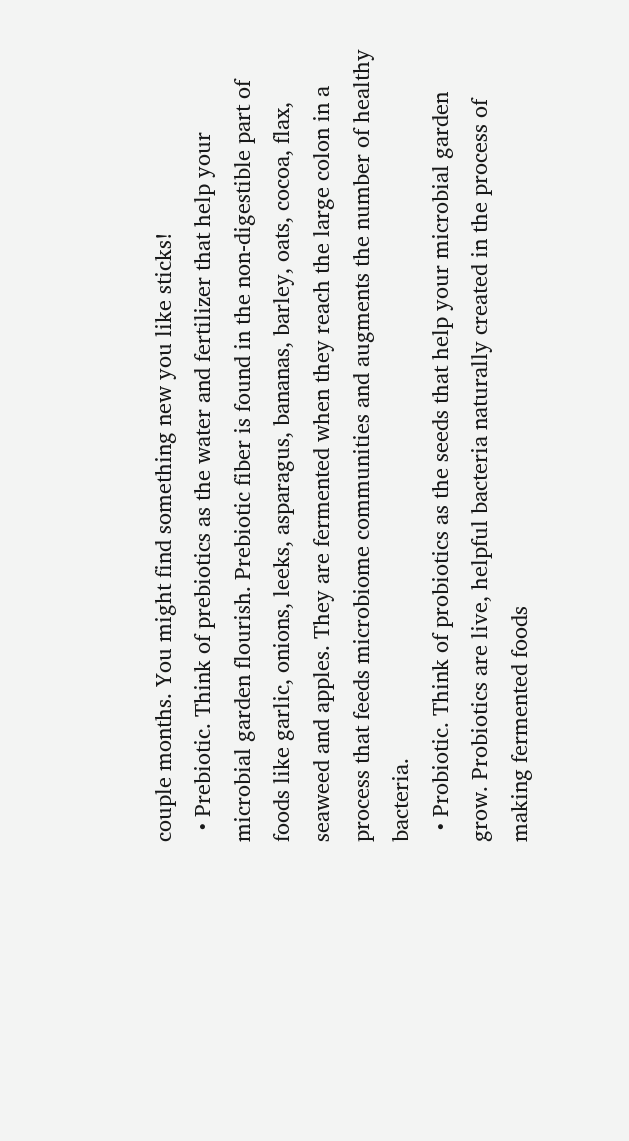couple months. You might find something new you like sticks!
  • Prebiotic. Think of prebiotics as the water and fertilizer that help your microbial garden flourish. Prebiotic fiber is found in the non-digestible part of foods like garlic, onions, leeks, asparagus, bananas, barley, oats, cocoa, flax, seaweed and apples. They are fermented when they reach the large colon in a process that feeds microbiome communities and augments the number of healthy bacteria.
  • Probiotic. Think of probiotics as the seeds that help your microbial garden grow. Probiotics are live, helpful bacteria naturally created in the process of making fermented foods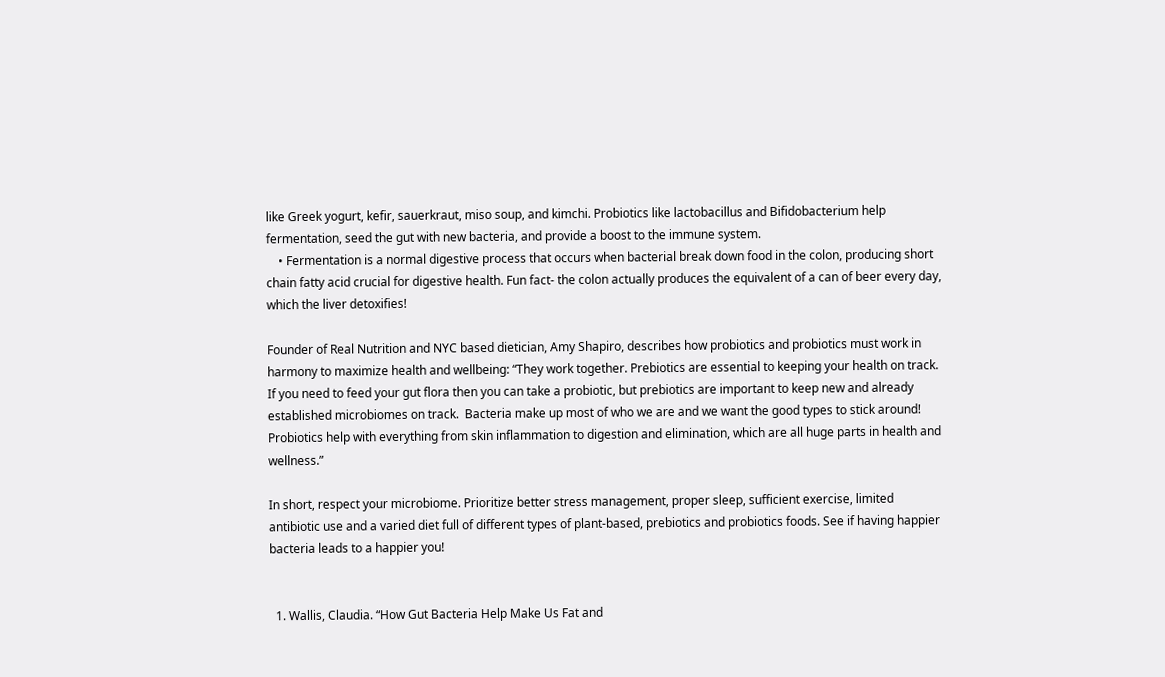like Greek yogurt, kefir, sauerkraut, miso soup, and kimchi. Probiotics like lactobacillus and Bifidobacterium help fermentation, seed the gut with new bacteria, and provide a boost to the immune system.
    • Fermentation is a normal digestive process that occurs when bacterial break down food in the colon, producing short chain fatty acid crucial for digestive health. Fun fact- the colon actually produces the equivalent of a can of beer every day, which the liver detoxifies!

Founder of Real Nutrition and NYC based dietician, Amy Shapiro, describes how probiotics and probiotics must work in harmony to maximize health and wellbeing: “They work together. Prebiotics are essential to keeping your health on track.  If you need to feed your gut flora then you can take a probiotic, but prebiotics are important to keep new and already established microbiomes on track.  Bacteria make up most of who we are and we want the good types to stick around!  Probiotics help with everything from skin inflammation to digestion and elimination, which are all huge parts in health and wellness.”

In short, respect your microbiome. Prioritize better stress management, proper sleep, sufficient exercise, limited antibiotic use and a varied diet full of different types of plant-based, prebiotics and probiotics foods. See if having happier bacteria leads to a happier you!


  1. Wallis, Claudia. “How Gut Bacteria Help Make Us Fat and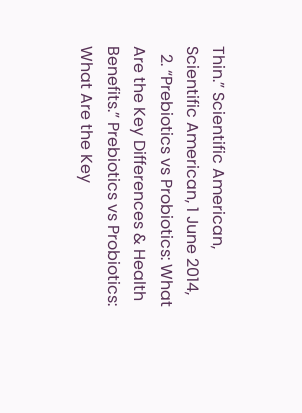Thin.” Scientific American, Scientific American, 1 June 2014,
  2. “Prebiotics vs Probiotics: What Are the Key Differences & Health Benefits.” Prebiotics vs Probiotics: What Are the Key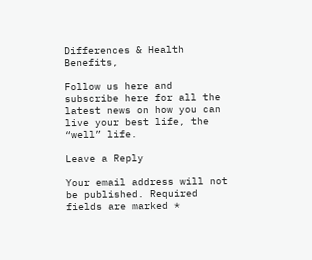Differences & Health Benefits,

Follow us here and subscribe here for all the latest news on how you can live your best life, the “well” life.

Leave a Reply

Your email address will not be published. Required fields are marked *